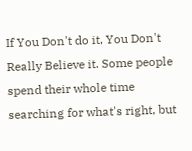If You Don't do it, You Don't Really Believe it. Some people spend their whole time searching for what's right, but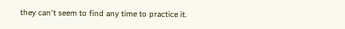they can't seem to find any time to practice it.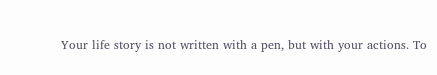Your life story is not written with a pen, but with your actions. To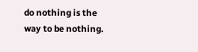do nothing is the way to be nothing.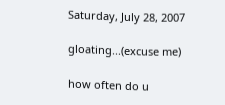Saturday, July 28, 2007

gloating...(excuse me)

how often do u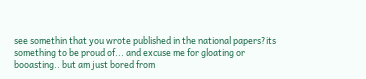see somethin that you wrote published in the national papers?its something to be proud of... and excuse me for gloating or booasting.. but am just bored from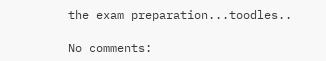the exam preparation...toodles..

No comments: